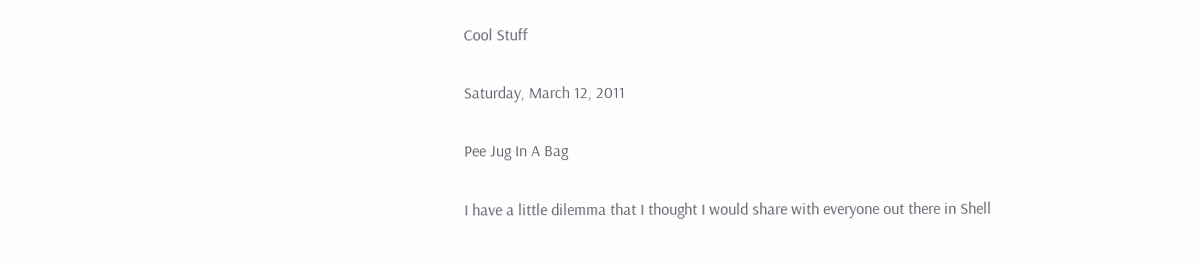Cool Stuff

Saturday, March 12, 2011

Pee Jug In A Bag

I have a little dilemma that I thought I would share with everyone out there in Shell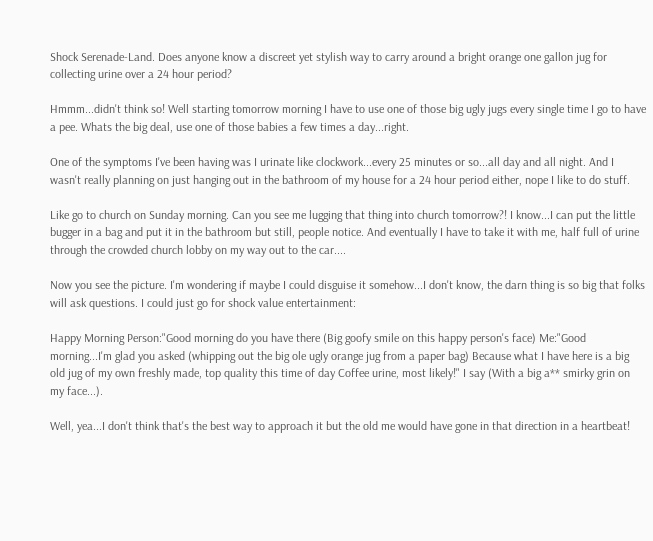Shock Serenade-Land. Does anyone know a discreet yet stylish way to carry around a bright orange one gallon jug for collecting urine over a 24 hour period?

Hmmm...didn't think so! Well starting tomorrow morning I have to use one of those big ugly jugs every single time I go to have a pee. Whats the big deal, use one of those babies a few times a day...right.

One of the symptoms I've been having was I urinate like clockwork...every 25 minutes or so...all day and all night. And I wasn't really planning on just hanging out in the bathroom of my house for a 24 hour period either, nope I like to do stuff.

Like go to church on Sunday morning. Can you see me lugging that thing into church tomorrow?! I know...I can put the little bugger in a bag and put it in the bathroom but still, people notice. And eventually I have to take it with me, half full of urine through the crowded church lobby on my way out to the car....

Now you see the picture. I'm wondering if maybe I could disguise it somehow...I don't know, the darn thing is so big that folks will ask questions. I could just go for shock value entertainment:

Happy Morning Person:"Good morning do you have there (Big goofy smile on this happy person's face) Me:"Good morning...I'm glad you asked (whipping out the big ole ugly orange jug from a paper bag) Because what I have here is a big old jug of my own freshly made, top quality this time of day Coffee urine, most likely!" I say (With a big a** smirky grin on my face...).

Well, yea...I don't think that's the best way to approach it but the old me would have gone in that direction in a heartbeat!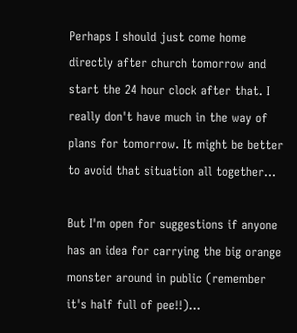Perhaps I should just come home directly after church tomorrow and start the 24 hour clock after that. I really don't have much in the way of plans for tomorrow. It might be better to avoid that situation all together...

But I'm open for suggestions if anyone has an idea for carrying the big orange monster around in public (remember it's half full of pee!!)...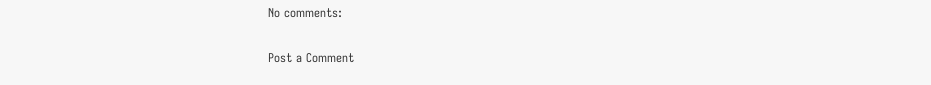No comments:

Post a Comment